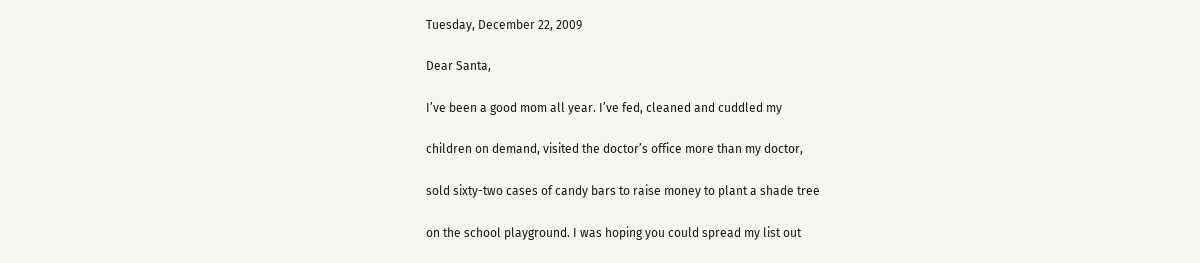Tuesday, December 22, 2009

Dear Santa,

I’ve been a good mom all year. I’ve fed, cleaned and cuddled my

children on demand, visited the doctor’s office more than my doctor,

sold sixty-two cases of candy bars to raise money to plant a shade tree

on the school playground. I was hoping you could spread my list out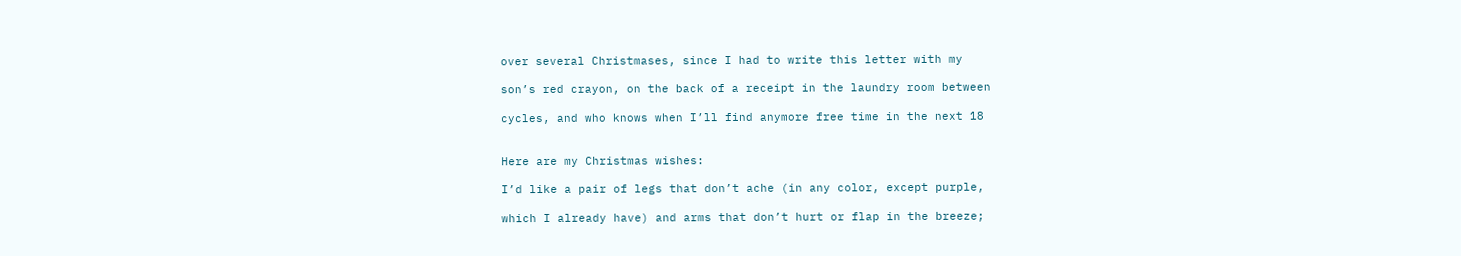over several Christmases, since I had to write this letter with my

son’s red crayon, on the back of a receipt in the laundry room between

cycles, and who knows when I’ll find anymore free time in the next 18


Here are my Christmas wishes:

I’d like a pair of legs that don’t ache (in any color, except purple,

which I already have) and arms that don’t hurt or flap in the breeze;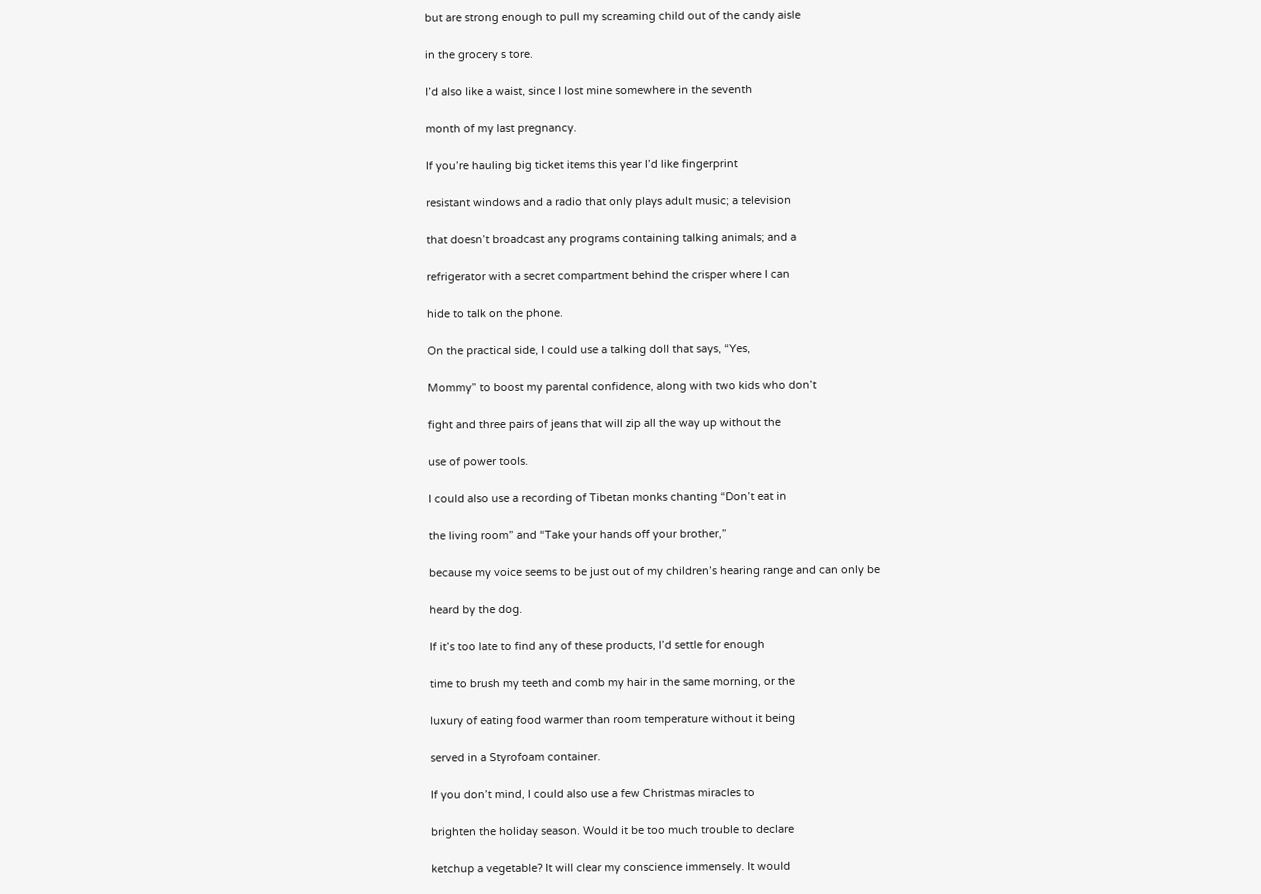but are strong enough to pull my screaming child out of the candy aisle

in the grocery s tore.

I’d also like a waist, since I lost mine somewhere in the seventh

month of my last pregnancy.

If you’re hauling big ticket items this year I’d like fingerprint

resistant windows and a radio that only plays adult music; a television

that doesn’t broadcast any programs containing talking animals; and a

refrigerator with a secret compartment behind the crisper where I can

hide to talk on the phone.

On the practical side, I could use a talking doll that says, “Yes,

Mommy” to boost my parental confidence, along with two kids who don’t

fight and three pairs of jeans that will zip all the way up without the

use of power tools.

I could also use a recording of Tibetan monks chanting “Don’t eat in

the living room” and “Take your hands off your brother,”

because my voice seems to be just out of my children’s hearing range and can only be

heard by the dog.

If it’s too late to find any of these products, I’d settle for enough

time to brush my teeth and comb my hair in the same morning, or the

luxury of eating food warmer than room temperature without it being

served in a Styrofoam container.

If you don’t mind, I could also use a few Christmas miracles to

brighten the holiday season. Would it be too much trouble to declare

ketchup a vegetable? It will clear my conscience immensely. It would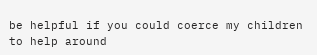be helpful if you could coerce my children to help around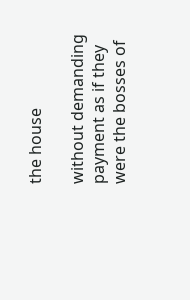the house

without demanding payment as if they were the bosses of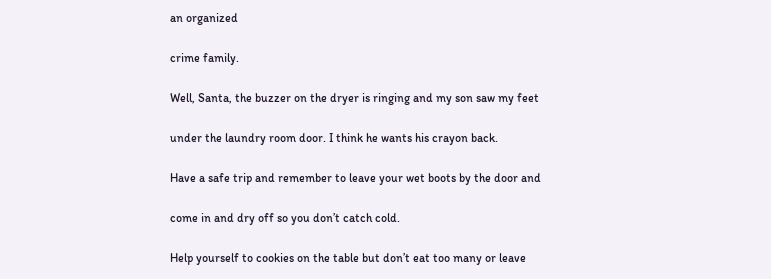an organized

crime family.

Well, Santa, the buzzer on the dryer is ringing and my son saw my feet

under the laundry room door. I think he wants his crayon back.

Have a safe trip and remember to leave your wet boots by the door and

come in and dry off so you don’t catch cold.

Help yourself to cookies on the table but don’t eat too many or leave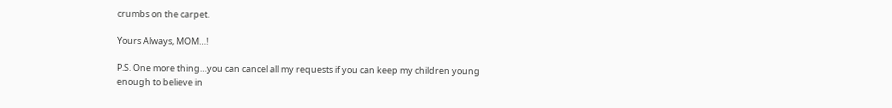crumbs on the carpet.

Yours Always, MOM…!

P.S. One more thing…you can cancel all my requests if you can keep my children young enough to believe in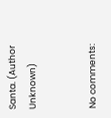Santa. (Author Unknown)


No comments: